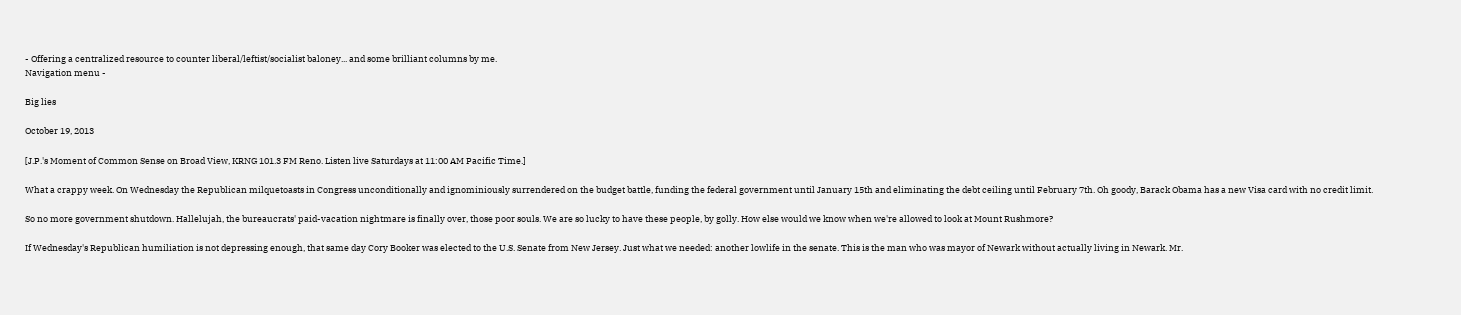- Offering a centralized resource to counter liberal/leftist/socialist baloney... and some brilliant columns by me.
Navigation menu -

Big lies

October 19, 2013

[J.P.'s Moment of Common Sense on Broad View, KRNG 101.3 FM Reno. Listen live Saturdays at 11:00 AM Pacific Time.]

What a crappy week. On Wednesday the Republican milquetoasts in Congress unconditionally and ignominiously surrendered on the budget battle, funding the federal government until January 15th and eliminating the debt ceiling until February 7th. Oh goody, Barack Obama has a new Visa card with no credit limit.

So no more government shutdown. Hallelujah, the bureaucrats' paid-vacation nightmare is finally over, those poor souls. We are so lucky to have these people, by golly. How else would we know when we're allowed to look at Mount Rushmore?

If Wednesday's Republican humiliation is not depressing enough, that same day Cory Booker was elected to the U.S. Senate from New Jersey. Just what we needed: another lowlife in the senate. This is the man who was mayor of Newark without actually living in Newark. Mr.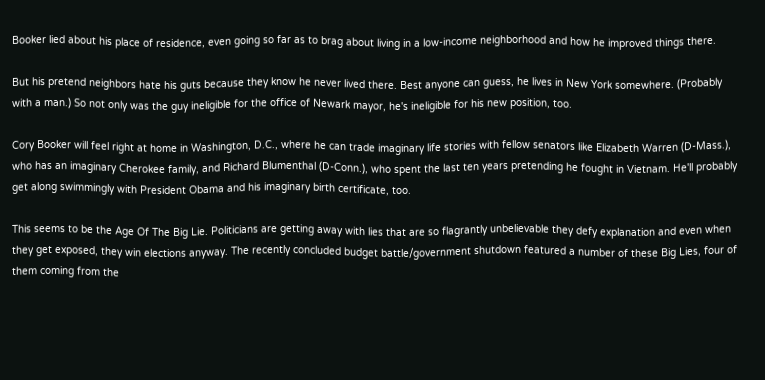Booker lied about his place of residence, even going so far as to brag about living in a low-income neighborhood and how he improved things there.

But his pretend neighbors hate his guts because they know he never lived there. Best anyone can guess, he lives in New York somewhere. (Probably with a man.) So not only was the guy ineligible for the office of Newark mayor, he's ineligible for his new position, too.

Cory Booker will feel right at home in Washington, D.C., where he can trade imaginary life stories with fellow senators like Elizabeth Warren (D-Mass.), who has an imaginary Cherokee family, and Richard Blumenthal (D-Conn.), who spent the last ten years pretending he fought in Vietnam. He'll probably get along swimmingly with President Obama and his imaginary birth certificate, too.

This seems to be the Age Of The Big Lie. Politicians are getting away with lies that are so flagrantly unbelievable they defy explanation and even when they get exposed, they win elections anyway. The recently concluded budget battle/government shutdown featured a number of these Big Lies, four of them coming from the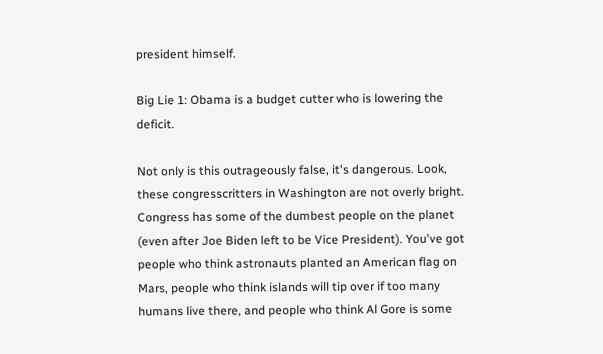president himself.

Big Lie 1: Obama is a budget cutter who is lowering the deficit.

Not only is this outrageously false, it's dangerous. Look, these congresscritters in Washington are not overly bright. Congress has some of the dumbest people on the planet (even after Joe Biden left to be Vice President). You've got people who think astronauts planted an American flag on Mars, people who think islands will tip over if too many humans live there, and people who think Al Gore is some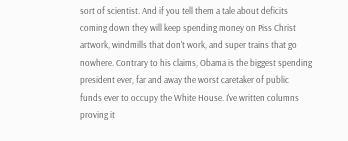sort of scientist. And if you tell them a tale about deficits coming down they will keep spending money on Piss Christ artwork, windmills that don't work, and super trains that go nowhere. Contrary to his claims, Obama is the biggest spending president ever, far and away the worst caretaker of public funds ever to occupy the White House. I've written columns proving it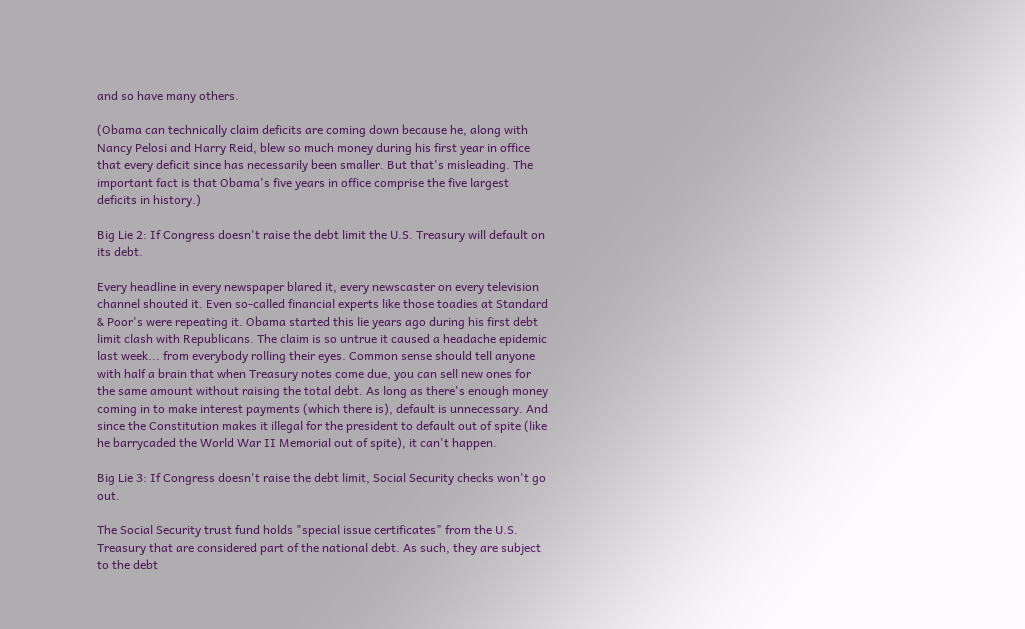and so have many others.

(Obama can technically claim deficits are coming down because he, along with Nancy Pelosi and Harry Reid, blew so much money during his first year in office that every deficit since has necessarily been smaller. But that's misleading. The important fact is that Obama's five years in office comprise the five largest deficits in history.)

Big Lie 2: If Congress doesn't raise the debt limit the U.S. Treasury will default on its debt.

Every headline in every newspaper blared it, every newscaster on every television channel shouted it. Even so-called financial experts like those toadies at Standard & Poor's were repeating it. Obama started this lie years ago during his first debt limit clash with Republicans. The claim is so untrue it caused a headache epidemic last week... from everybody rolling their eyes. Common sense should tell anyone with half a brain that when Treasury notes come due, you can sell new ones for the same amount without raising the total debt. As long as there's enough money coming in to make interest payments (which there is), default is unnecessary. And since the Constitution makes it illegal for the president to default out of spite (like he barrycaded the World War II Memorial out of spite), it can't happen.

Big Lie 3: If Congress doesn't raise the debt limit, Social Security checks won't go out.

The Social Security trust fund holds "special issue certificates" from the U.S. Treasury that are considered part of the national debt. As such, they are subject to the debt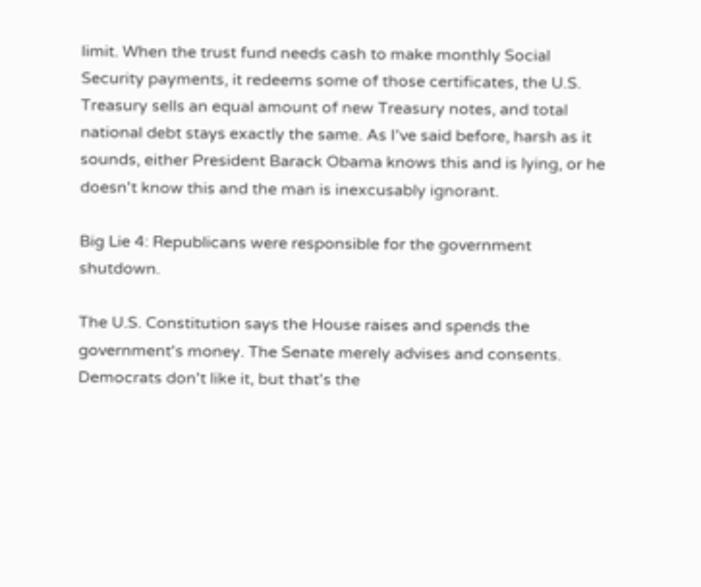limit. When the trust fund needs cash to make monthly Social Security payments, it redeems some of those certificates, the U.S. Treasury sells an equal amount of new Treasury notes, and total national debt stays exactly the same. As I've said before, harsh as it sounds, either President Barack Obama knows this and is lying, or he doesn't know this and the man is inexcusably ignorant.

Big Lie 4: Republicans were responsible for the government shutdown.

The U.S. Constitution says the House raises and spends the government's money. The Senate merely advises and consents. Democrats don't like it, but that's the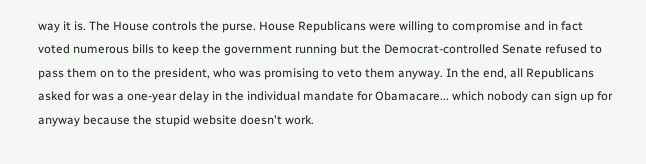way it is. The House controls the purse. House Republicans were willing to compromise and in fact voted numerous bills to keep the government running but the Democrat-controlled Senate refused to pass them on to the president, who was promising to veto them anyway. In the end, all Republicans asked for was a one-year delay in the individual mandate for Obamacare... which nobody can sign up for anyway because the stupid website doesn't work.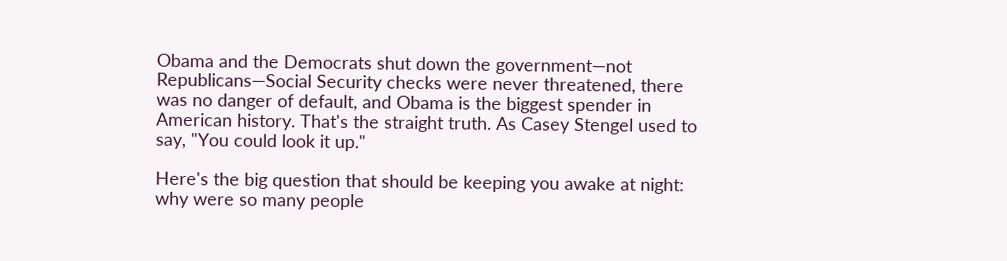Obama and the Democrats shut down the government—not Republicans—Social Security checks were never threatened, there was no danger of default, and Obama is the biggest spender in American history. That's the straight truth. As Casey Stengel used to say, "You could look it up."

Here's the big question that should be keeping you awake at night: why were so many people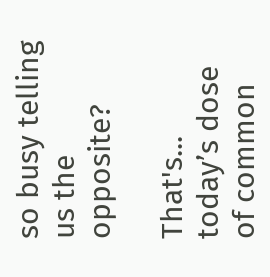so busy telling us the opposite?

That's... today’s dose of common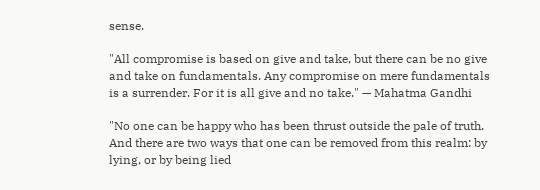sense.

"All compromise is based on give and take, but there can be no give and take on fundamentals. Any compromise on mere fundamentals is a surrender. For it is all give and no take." — Mahatma Gandhi

"No one can be happy who has been thrust outside the pale of truth. And there are two ways that one can be removed from this realm: by lying, or by being lied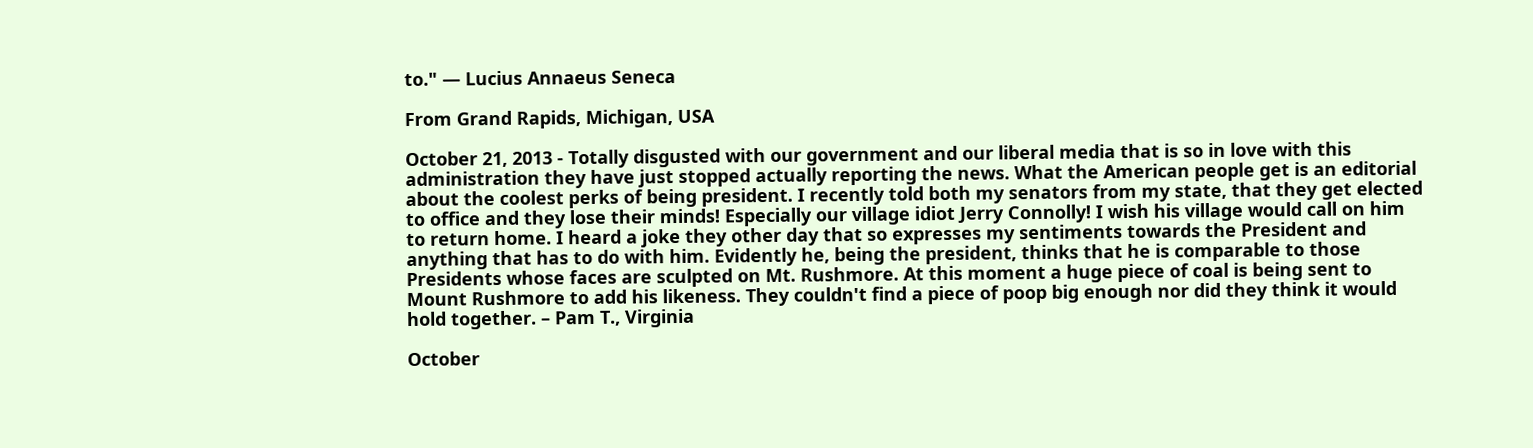to." — Lucius Annaeus Seneca

From Grand Rapids, Michigan, USA

October 21, 2013 - Totally disgusted with our government and our liberal media that is so in love with this administration they have just stopped actually reporting the news. What the American people get is an editorial about the coolest perks of being president. I recently told both my senators from my state, that they get elected to office and they lose their minds! Especially our village idiot Jerry Connolly! I wish his village would call on him to return home. I heard a joke they other day that so expresses my sentiments towards the President and anything that has to do with him. Evidently he, being the president, thinks that he is comparable to those Presidents whose faces are sculpted on Mt. Rushmore. At this moment a huge piece of coal is being sent to Mount Rushmore to add his likeness. They couldn't find a piece of poop big enough nor did they think it would hold together. – Pam T., Virginia

October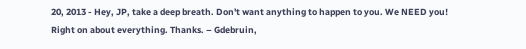20, 2013 - Hey, JP, take a deep breath. Don't want anything to happen to you. We NEED you! Right on about everything. Thanks. – Gdebruin,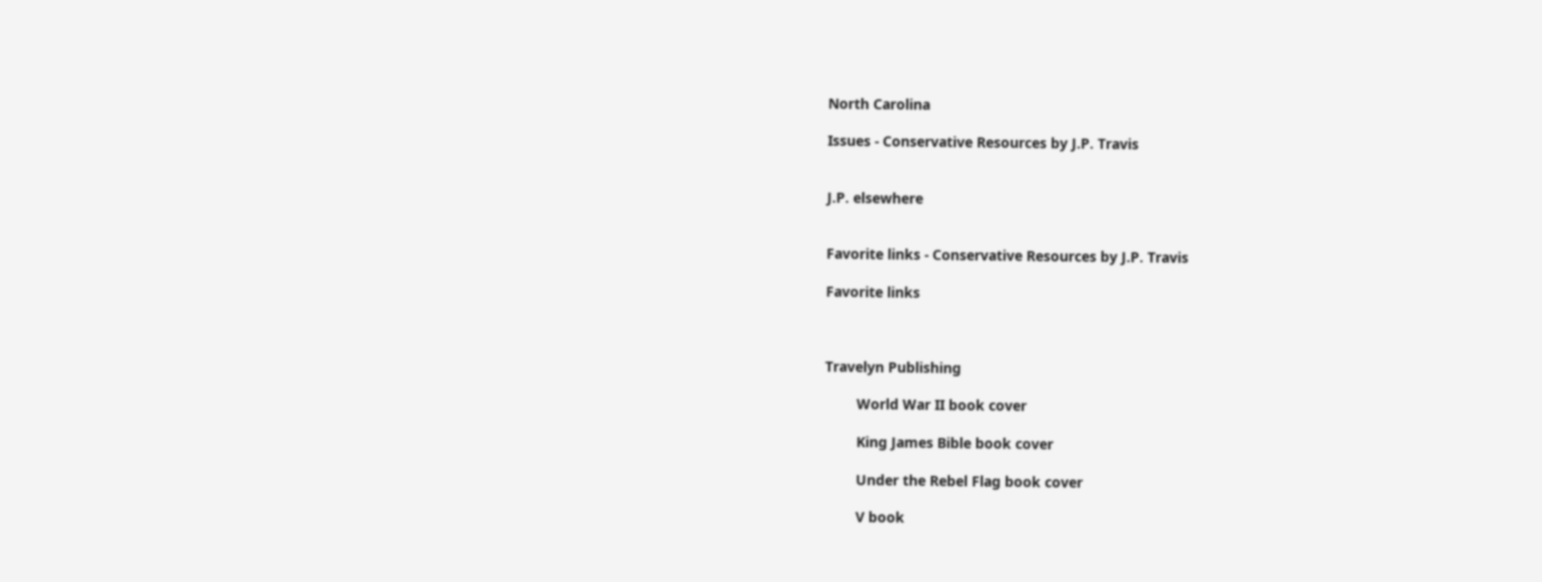North Carolina

Issues - Conservative Resources by J.P. Travis


J.P. elsewhere


Favorite links - Conservative Resources by J.P. Travis

Favorite links



Travelyn Publishing

        World War II book cover

        King James Bible book cover

        Under the Rebel Flag book cover

        V book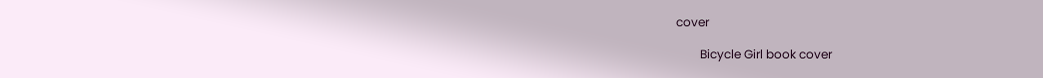cover

        Bicycle Girl book cover